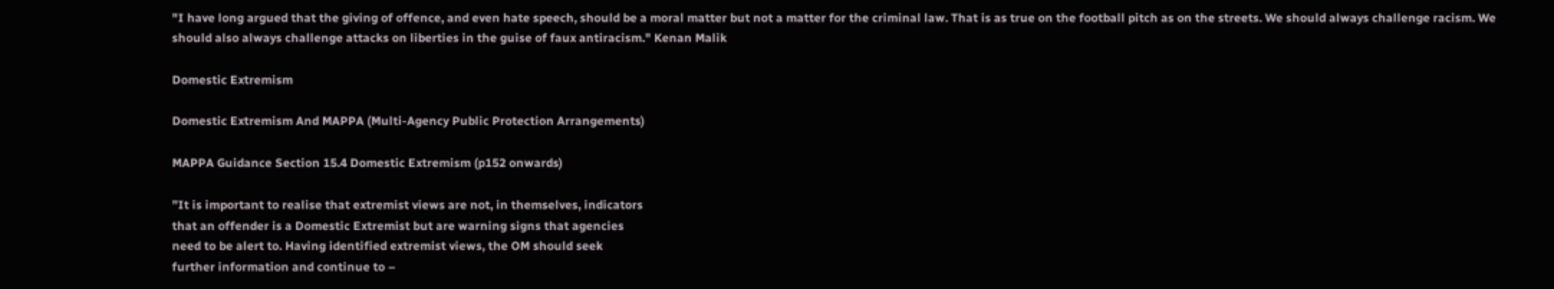"I have long argued that the giving of offence, and even hate speech, should be a moral matter but not a matter for the criminal law. That is as true on the football pitch as on the streets. We should always challenge racism. We should also always challenge attacks on liberties in the guise of faux antiracism." Kenan Malik

Domestic Extremism

Domestic Extremism And MAPPA (Multi-Agency Public Protection Arrangements)

MAPPA Guidance Section 15.4 Domestic Extremism (p152 onwards)

”It is important to realise that extremist views are not, in themselves, indicators
that an offender is a Domestic Extremist but are warning signs that agencies
need to be alert to. Having identified extremist views, the OM should seek
further information and continue to –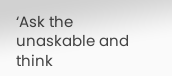‘Ask the unaskable and think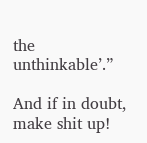the unthinkable’.”

And if in doubt, make shit up!